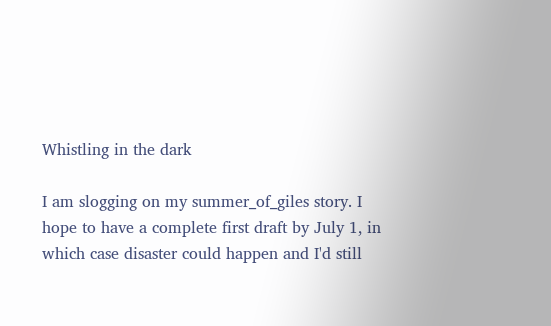Whistling in the dark

I am slogging on my summer_of_giles story. I hope to have a complete first draft by July 1, in which case disaster could happen and I'd still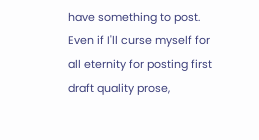have something to post. Even if I'll curse myself for all eternity for posting first draft quality prose,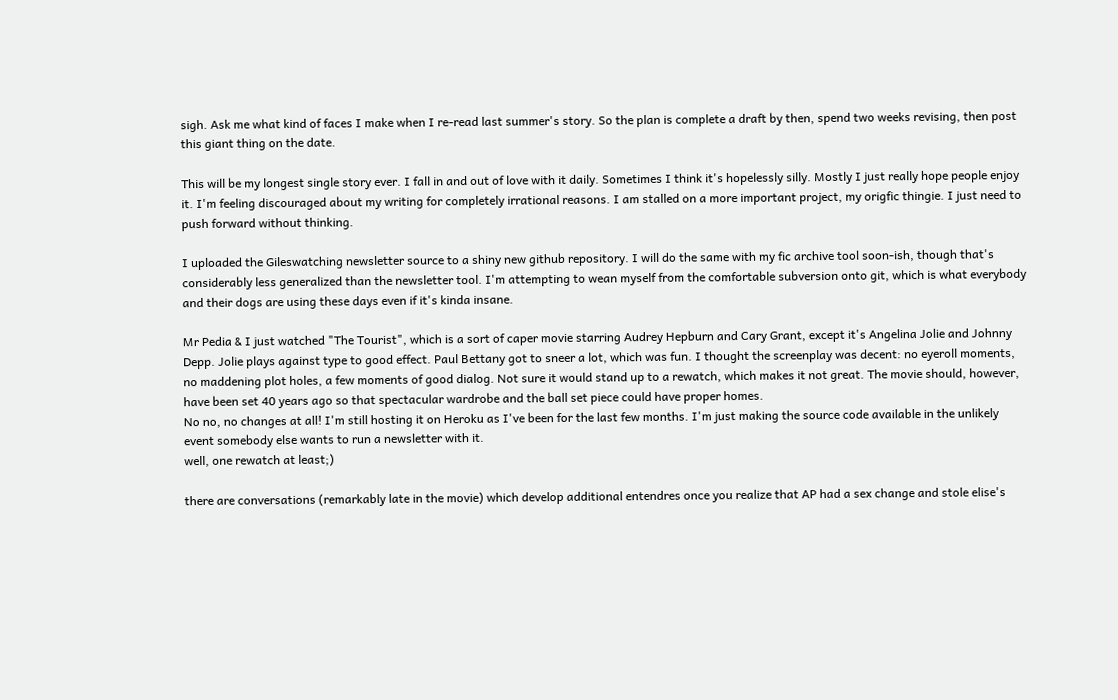sigh. Ask me what kind of faces I make when I re-read last summer's story. So the plan is complete a draft by then, spend two weeks revising, then post this giant thing on the date.

This will be my longest single story ever. I fall in and out of love with it daily. Sometimes I think it's hopelessly silly. Mostly I just really hope people enjoy it. I'm feeling discouraged about my writing for completely irrational reasons. I am stalled on a more important project, my origfic thingie. I just need to push forward without thinking.

I uploaded the Gileswatching newsletter source to a shiny new github repository. I will do the same with my fic archive tool soon-ish, though that's considerably less generalized than the newsletter tool. I'm attempting to wean myself from the comfortable subversion onto git, which is what everybody and their dogs are using these days even if it's kinda insane.

Mr Pedia & I just watched "The Tourist", which is a sort of caper movie starring Audrey Hepburn and Cary Grant, except it's Angelina Jolie and Johnny Depp. Jolie plays against type to good effect. Paul Bettany got to sneer a lot, which was fun. I thought the screenplay was decent: no eyeroll moments, no maddening plot holes, a few moments of good dialog. Not sure it would stand up to a rewatch, which makes it not great. The movie should, however, have been set 40 years ago so that spectacular wardrobe and the ball set piece could have proper homes.
No no, no changes at all! I'm still hosting it on Heroku as I've been for the last few months. I'm just making the source code available in the unlikely event somebody else wants to run a newsletter with it.
well, one rewatch at least;)

there are conversations (remarkably late in the movie) which develop additional entendres once you realize that AP had a sex change and stole elise's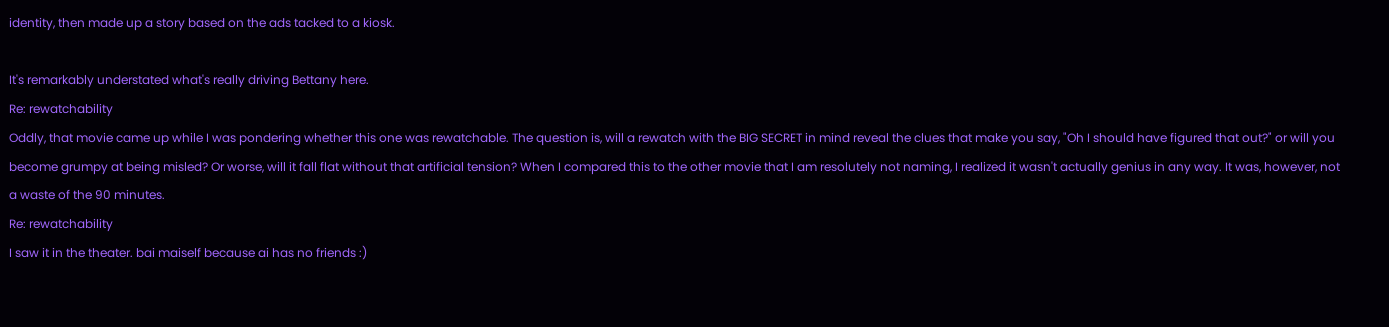identity, then made up a story based on the ads tacked to a kiosk.

It's remarkably understated what's really driving Bettany here.
Re: rewatchability
Oddly, that movie came up while I was pondering whether this one was rewatchable. The question is, will a rewatch with the BIG SECRET in mind reveal the clues that make you say, "Oh I should have figured that out?" or will you become grumpy at being misled? Or worse, will it fall flat without that artificial tension? When I compared this to the other movie that I am resolutely not naming, I realized it wasn't actually genius in any way. It was, however, not a waste of the 90 minutes.
Re: rewatchability
I saw it in the theater. bai maiself because ai has no friends :)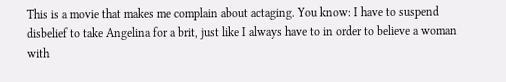This is a movie that makes me complain about actaging. You know: I have to suspend disbelief to take Angelina for a brit, just like I always have to in order to believe a woman with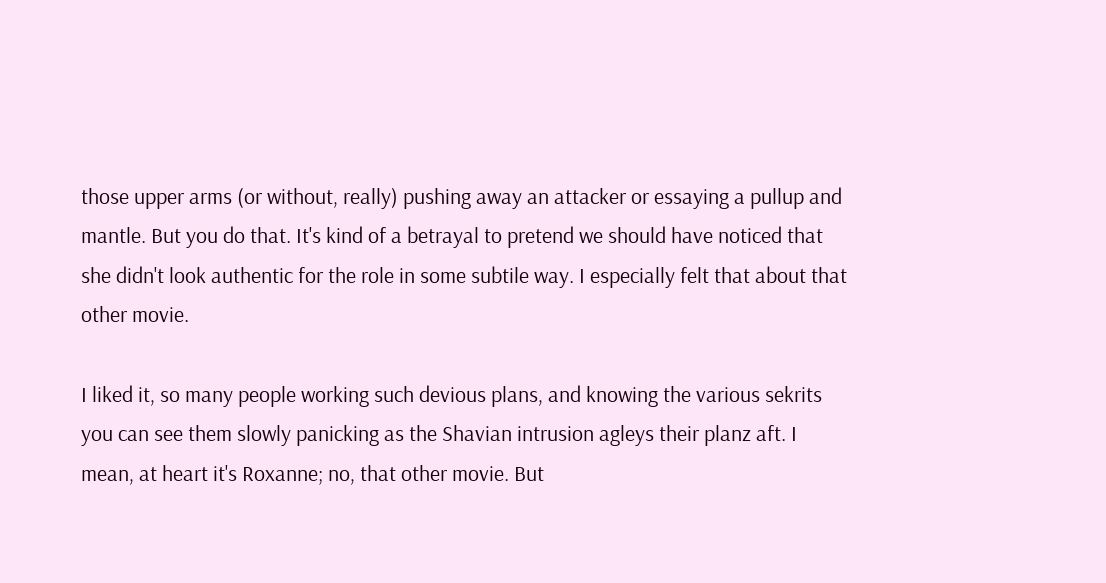those upper arms (or without, really) pushing away an attacker or essaying a pullup and mantle. But you do that. It's kind of a betrayal to pretend we should have noticed that she didn't look authentic for the role in some subtile way. I especially felt that about that other movie.

I liked it, so many people working such devious plans, and knowing the various sekrits you can see them slowly panicking as the Shavian intrusion agleys their planz aft. I mean, at heart it's Roxanne; no, that other movie. But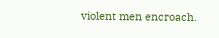violent men encroach.